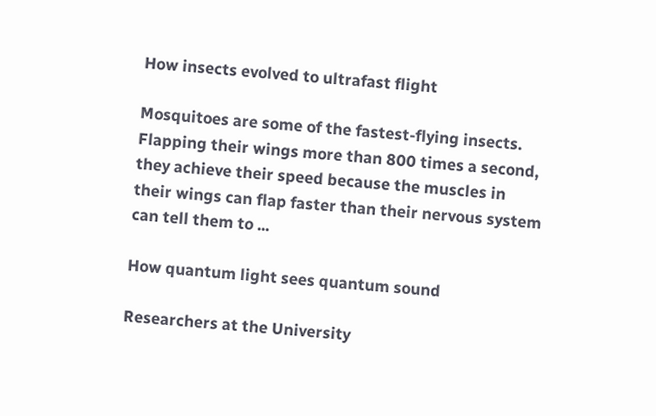How insects evolved to ultrafast flight

Mosquitoes are some of the fastest-flying insects. Flapping their wings more than 800 times a second, they achieve their speed because the muscles in their wings can flap faster than their nervous system can tell them to ...

How quantum light sees quantum sound

Researchers at the University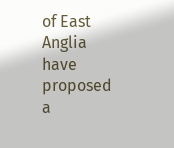of East Anglia have proposed a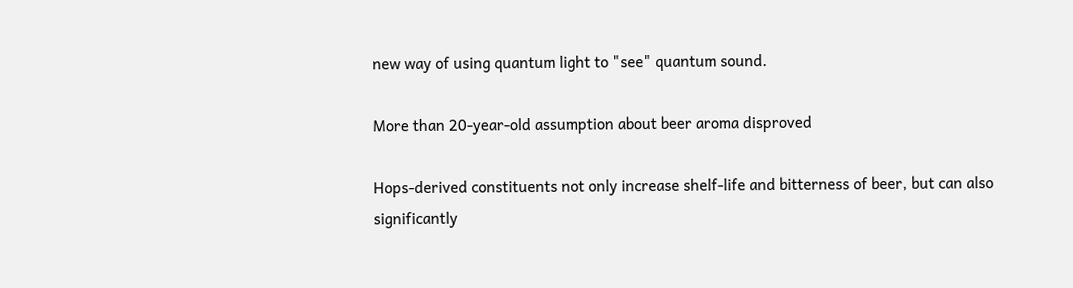new way of using quantum light to "see" quantum sound.

More than 20-year-old assumption about beer aroma disproved

Hops-derived constituents not only increase shelf-life and bitterness of beer, but can also significantly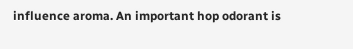influence aroma. An important hop odorant is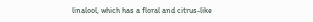linalool, which has a floral and citrus-like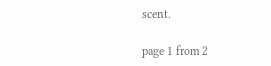scent.

page 1 from 2